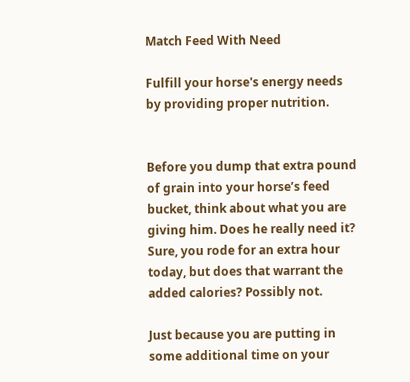Match Feed With Need

Fulfill your horse's energy needs by providing proper nutrition.


Before you dump that extra pound of grain into your horse’s feed bucket, think about what you are giving him. Does he really need it? Sure, you rode for an extra hour today, but does that warrant the added calories? Possibly not.

Just because you are putting in some additional time on your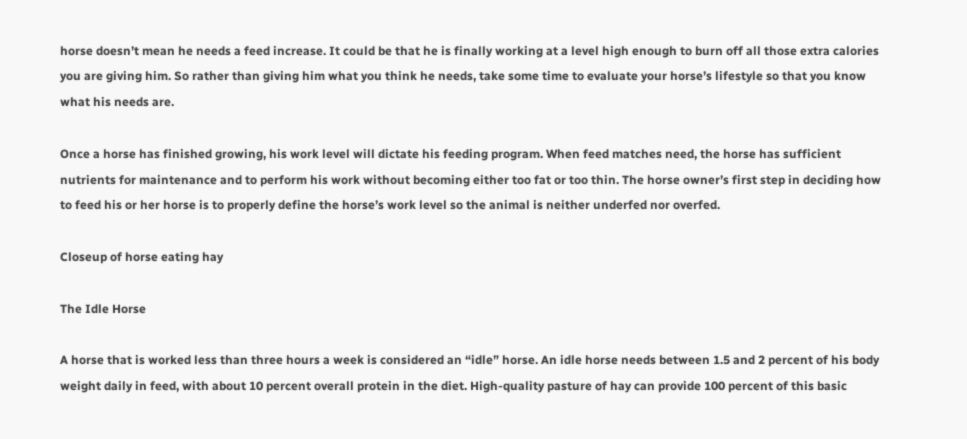horse doesn’t mean he needs a feed increase. It could be that he is finally working at a level high enough to burn off all those extra calories you are giving him. So rather than giving him what you think he needs, take some time to evaluate your horse’s lifestyle so that you know what his needs are.

Once a horse has finished growing, his work level will dictate his feeding program. When feed matches need, the horse has sufficient nutrients for maintenance and to perform his work without becoming either too fat or too thin. The horse owner’s first step in deciding how to feed his or her horse is to properly define the horse’s work level so the animal is neither underfed nor overfed.

Closeup of horse eating hay

The Idle Horse

A horse that is worked less than three hours a week is considered an “idle” horse. An idle horse needs between 1.5 and 2 percent of his body weight daily in feed, with about 10 percent overall protein in the diet. High-quality pasture of hay can provide 100 percent of this basic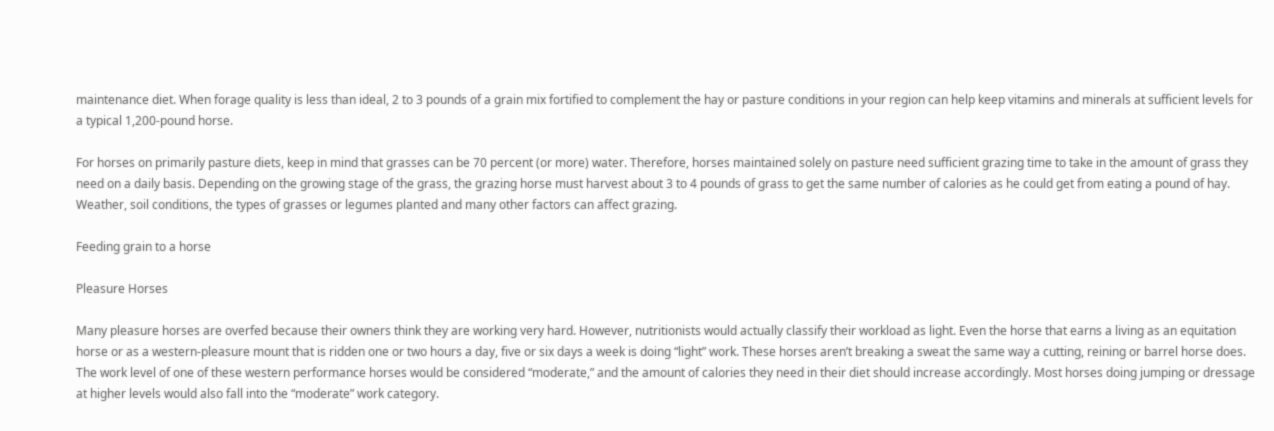maintenance diet. When forage quality is less than ideal, 2 to 3 pounds of a grain mix fortified to complement the hay or pasture conditions in your region can help keep vitamins and minerals at sufficient levels for a typical 1,200-pound horse.

For horses on primarily pasture diets, keep in mind that grasses can be 70 percent (or more) water. Therefore, horses maintained solely on pasture need sufficient grazing time to take in the amount of grass they need on a daily basis. Depending on the growing stage of the grass, the grazing horse must harvest about 3 to 4 pounds of grass to get the same number of calories as he could get from eating a pound of hay. Weather, soil conditions, the types of grasses or legumes planted and many other factors can affect grazing.

Feeding grain to a horse

Pleasure Horses

Many pleasure horses are overfed because their owners think they are working very hard. However, nutritionists would actually classify their workload as light. Even the horse that earns a living as an equitation horse or as a western-pleasure mount that is ridden one or two hours a day, five or six days a week is doing “light” work. These horses aren’t breaking a sweat the same way a cutting, reining or barrel horse does. The work level of one of these western performance horses would be considered “moderate,” and the amount of calories they need in their diet should increase accordingly. Most horses doing jumping or dressage at higher levels would also fall into the “moderate” work category.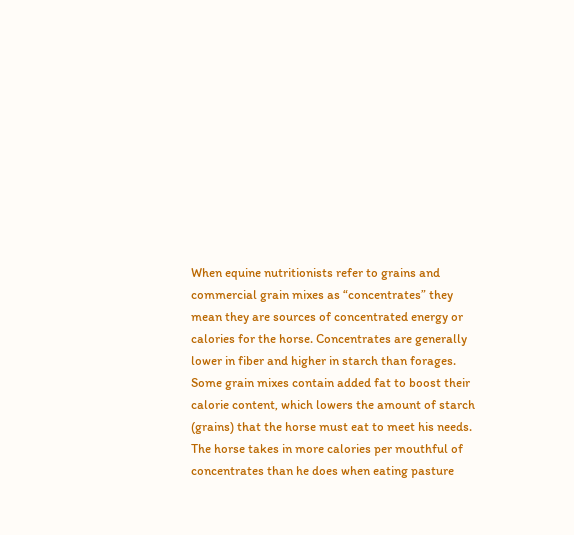When equine nutritionists refer to grains and commercial grain mixes as “concentrates” they mean they are sources of concentrated energy or calories for the horse. Concentrates are generally lower in fiber and higher in starch than forages. Some grain mixes contain added fat to boost their calorie content, which lowers the amount of starch (grains) that the horse must eat to meet his needs. The horse takes in more calories per mouthful of concentrates than he does when eating pasture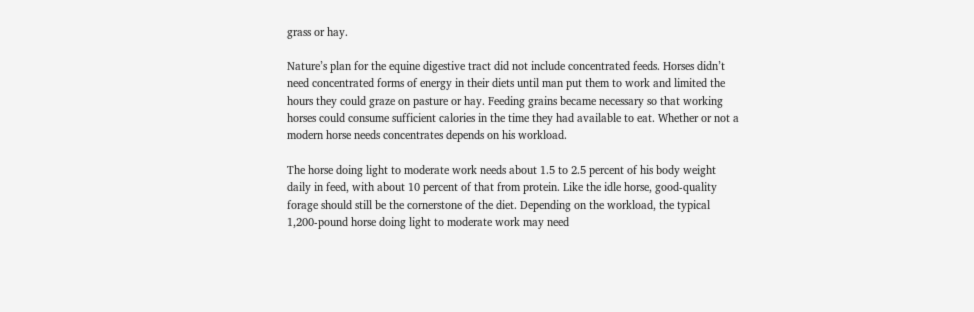grass or hay.

Nature’s plan for the equine digestive tract did not include concentrated feeds. Horses didn’t need concentrated forms of energy in their diets until man put them to work and limited the hours they could graze on pasture or hay. Feeding grains became necessary so that working horses could consume sufficient calories in the time they had available to eat. Whether or not a modern horse needs concentrates depends on his workload.

The horse doing light to moderate work needs about 1.5 to 2.5 percent of his body weight daily in feed, with about 10 percent of that from protein. Like the idle horse, good-quality forage should still be the cornerstone of the diet. Depending on the workload, the typical 1,200-pound horse doing light to moderate work may need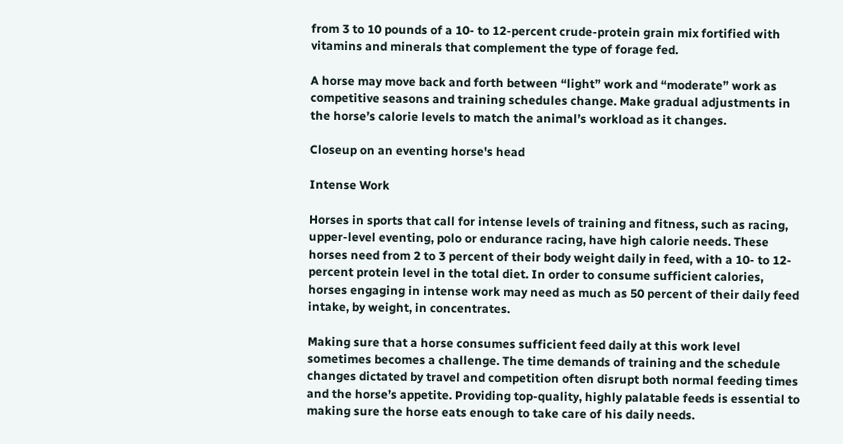from 3 to 10 pounds of a 10- to 12-percent crude-protein grain mix fortified with vitamins and minerals that complement the type of forage fed.

A horse may move back and forth between “light” work and “moderate” work as competitive seasons and training schedules change. Make gradual adjustments in the horse’s calorie levels to match the animal’s workload as it changes.

Closeup on an eventing horse's head

Intense Work

Horses in sports that call for intense levels of training and fitness, such as racing, upper-level eventing, polo or endurance racing, have high calorie needs. These horses need from 2 to 3 percent of their body weight daily in feed, with a 10- to 12-percent protein level in the total diet. In order to consume sufficient calories, horses engaging in intense work may need as much as 50 percent of their daily feed intake, by weight, in concentrates.

Making sure that a horse consumes sufficient feed daily at this work level sometimes becomes a challenge. The time demands of training and the schedule changes dictated by travel and competition often disrupt both normal feeding times and the horse’s appetite. Providing top-quality, highly palatable feeds is essential to making sure the horse eats enough to take care of his daily needs.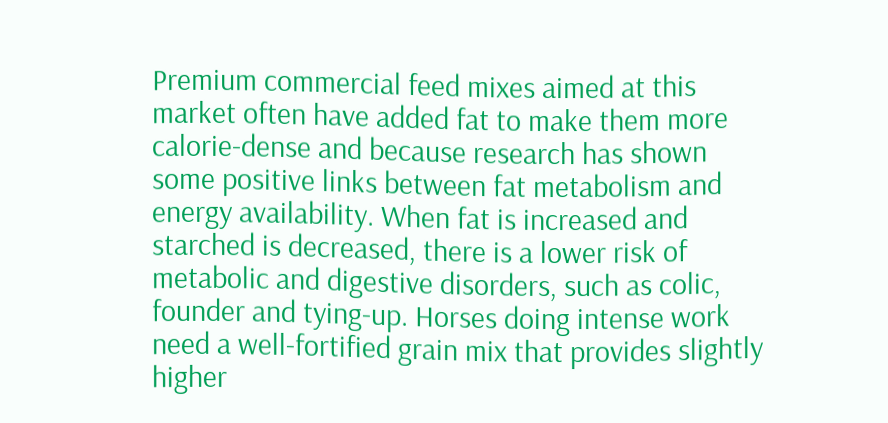Premium commercial feed mixes aimed at this market often have added fat to make them more calorie-dense and because research has shown some positive links between fat metabolism and energy availability. When fat is increased and starched is decreased, there is a lower risk of metabolic and digestive disorders, such as colic, founder and tying-up. Horses doing intense work need a well-fortified grain mix that provides slightly higher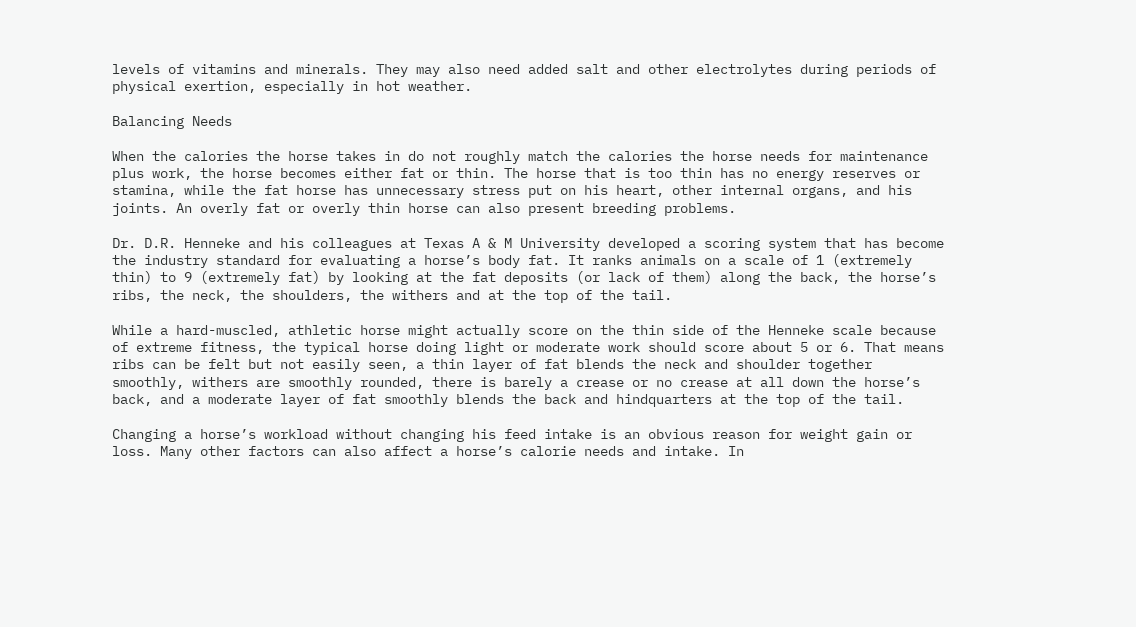levels of vitamins and minerals. They may also need added salt and other electrolytes during periods of physical exertion, especially in hot weather.

Balancing Needs

When the calories the horse takes in do not roughly match the calories the horse needs for maintenance plus work, the horse becomes either fat or thin. The horse that is too thin has no energy reserves or stamina, while the fat horse has unnecessary stress put on his heart, other internal organs, and his joints. An overly fat or overly thin horse can also present breeding problems.

Dr. D.R. Henneke and his colleagues at Texas A & M University developed a scoring system that has become the industry standard for evaluating a horse’s body fat. It ranks animals on a scale of 1 (extremely thin) to 9 (extremely fat) by looking at the fat deposits (or lack of them) along the back, the horse’s ribs, the neck, the shoulders, the withers and at the top of the tail.

While a hard-muscled, athletic horse might actually score on the thin side of the Henneke scale because of extreme fitness, the typical horse doing light or moderate work should score about 5 or 6. That means ribs can be felt but not easily seen, a thin layer of fat blends the neck and shoulder together smoothly, withers are smoothly rounded, there is barely a crease or no crease at all down the horse’s back, and a moderate layer of fat smoothly blends the back and hindquarters at the top of the tail.

Changing a horse’s workload without changing his feed intake is an obvious reason for weight gain or loss. Many other factors can also affect a horse’s calorie needs and intake. In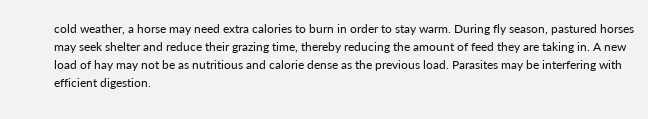cold weather, a horse may need extra calories to burn in order to stay warm. During fly season, pastured horses may seek shelter and reduce their grazing time, thereby reducing the amount of feed they are taking in. A new load of hay may not be as nutritious and calorie dense as the previous load. Parasites may be interfering with efficient digestion.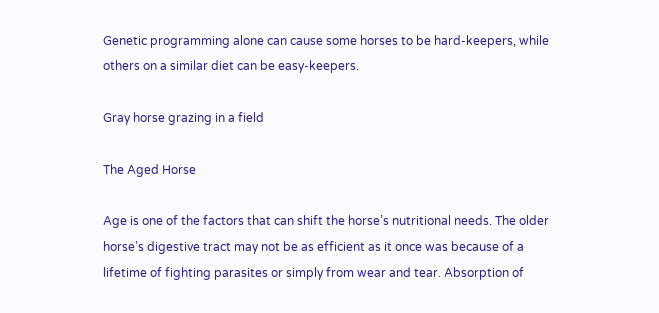Genetic programming alone can cause some horses to be hard-keepers, while others on a similar diet can be easy-keepers.

Gray horse grazing in a field

The Aged Horse

Age is one of the factors that can shift the horse’s nutritional needs. The older horse’s digestive tract may not be as efficient as it once was because of a lifetime of fighting parasites or simply from wear and tear. Absorption of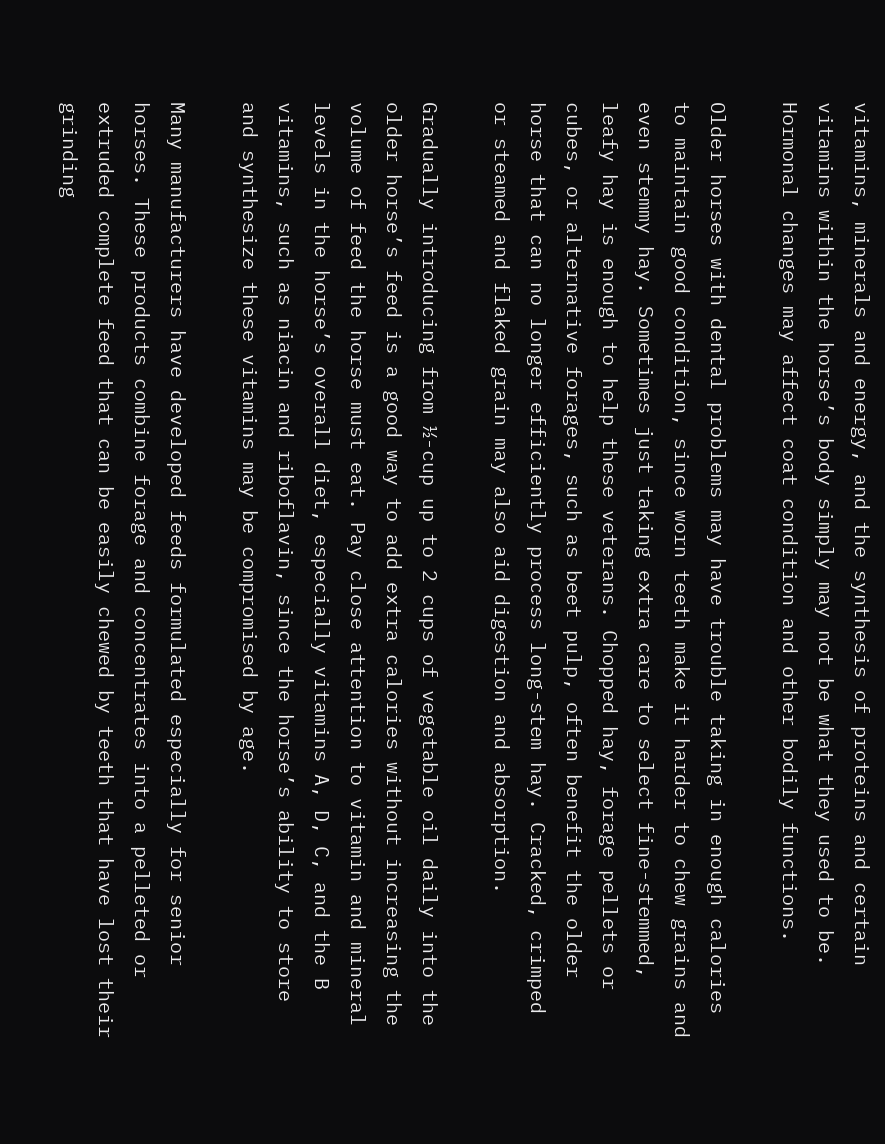vitamins, minerals and energy, and the synthesis of proteins and certain vitamins within the horse’s body simply may not be what they used to be. Hormonal changes may affect coat condition and other bodily functions.

Older horses with dental problems may have trouble taking in enough calories to maintain good condition, since worn teeth make it harder to chew grains and even stemmy hay. Sometimes just taking extra care to select fine-stemmed, leafy hay is enough to help these veterans. Chopped hay, forage pellets or cubes, or alternative forages, such as beet pulp, often benefit the older horse that can no longer efficiently process long-stem hay. Cracked, crimped or steamed and flaked grain may also aid digestion and absorption.

Gradually introducing from ½-cup up to 2 cups of vegetable oil daily into the older horse’s feed is a good way to add extra calories without increasing the volume of feed the horse must eat. Pay close attention to vitamin and mineral levels in the horse’s overall diet, especially vitamins A, D, C, and the B vitamins, such as niacin and riboflavin, since the horse’s ability to store and synthesize these vitamins may be compromised by age.

Many manufacturers have developed feeds formulated especially for senior horses. These products combine forage and concentrates into a pelleted or extruded complete feed that can be easily chewed by teeth that have lost their grinding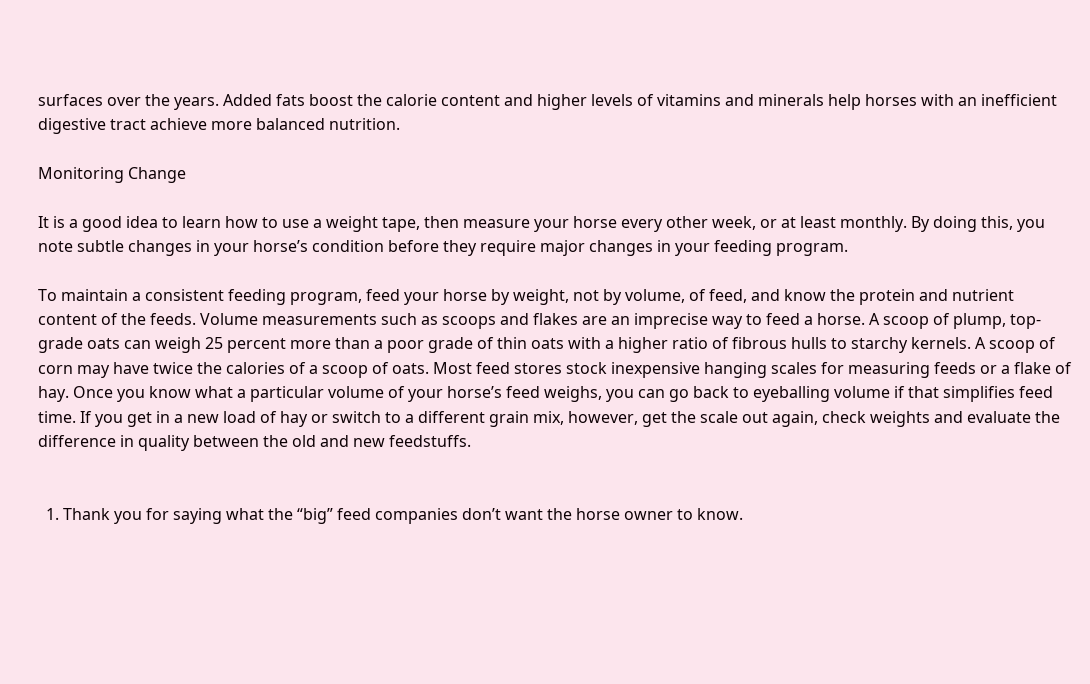surfaces over the years. Added fats boost the calorie content and higher levels of vitamins and minerals help horses with an inefficient digestive tract achieve more balanced nutrition.

Monitoring Change

It is a good idea to learn how to use a weight tape, then measure your horse every other week, or at least monthly. By doing this, you note subtle changes in your horse’s condition before they require major changes in your feeding program.

To maintain a consistent feeding program, feed your horse by weight, not by volume, of feed, and know the protein and nutrient content of the feeds. Volume measurements such as scoops and flakes are an imprecise way to feed a horse. A scoop of plump, top-grade oats can weigh 25 percent more than a poor grade of thin oats with a higher ratio of fibrous hulls to starchy kernels. A scoop of corn may have twice the calories of a scoop of oats. Most feed stores stock inexpensive hanging scales for measuring feeds or a flake of hay. Once you know what a particular volume of your horse’s feed weighs, you can go back to eyeballing volume if that simplifies feed time. If you get in a new load of hay or switch to a different grain mix, however, get the scale out again, check weights and evaluate the difference in quality between the old and new feedstuffs.


  1. Thank you for saying what the “big” feed companies don’t want the horse owner to know.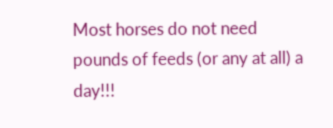Most horses do not need pounds of feeds (or any at all) a day!!!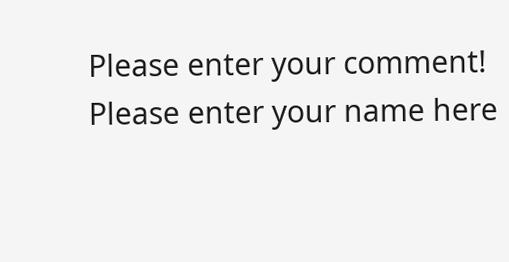Please enter your comment!
Please enter your name here